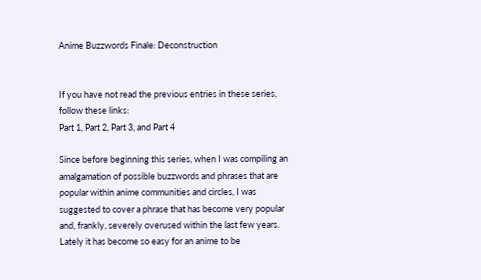Anime Buzzwords Finale: Deconstruction


If you have not read the previous entries in these series, follow these links:
Part 1, Part 2, Part 3, and Part 4

Since before beginning this series, when I was compiling an amalgamation of possible buzzwords and phrases that are popular within anime communities and circles, I was suggested to cover a phrase that has become very popular and, frankly, severely overused within the last few years. Lately it has become so easy for an anime to be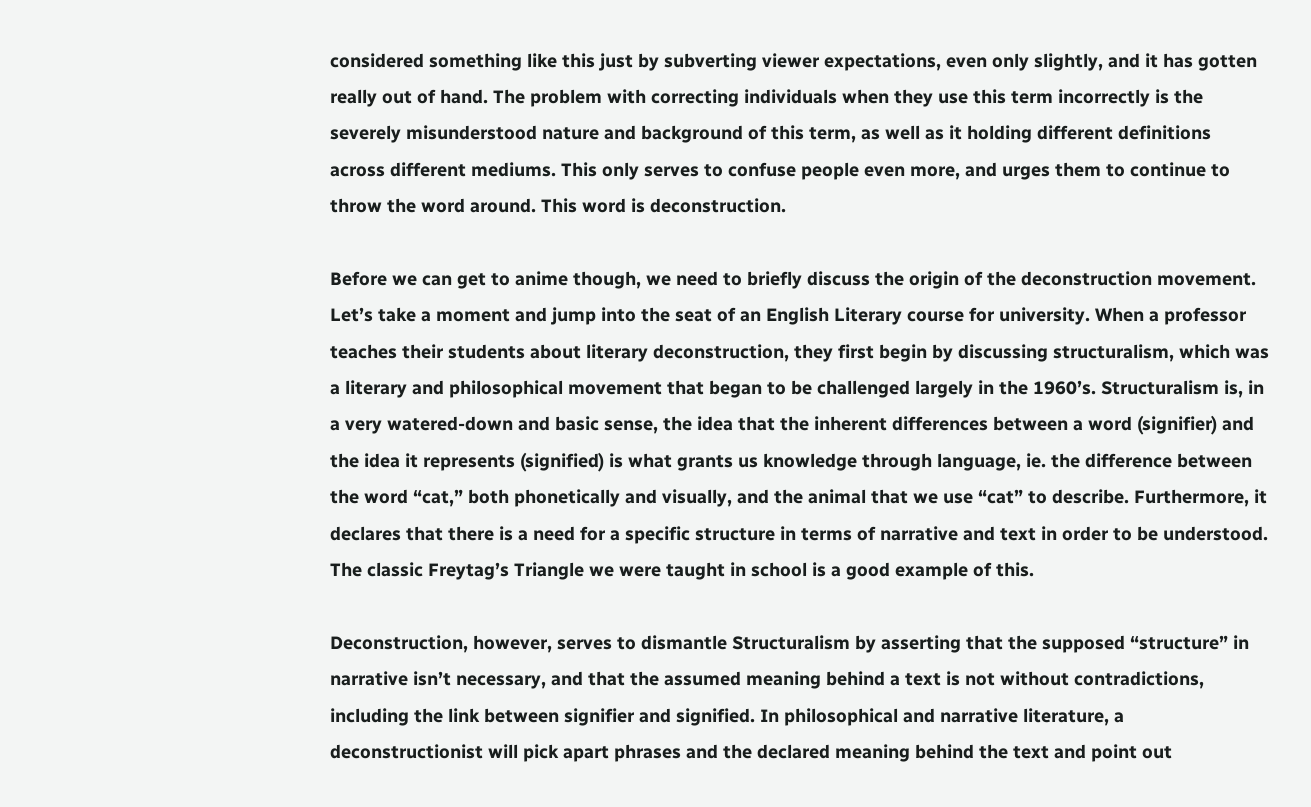considered something like this just by subverting viewer expectations, even only slightly, and it has gotten really out of hand. The problem with correcting individuals when they use this term incorrectly is the severely misunderstood nature and background of this term, as well as it holding different definitions across different mediums. This only serves to confuse people even more, and urges them to continue to throw the word around. This word is deconstruction.

Before we can get to anime though, we need to briefly discuss the origin of the deconstruction movement. Let’s take a moment and jump into the seat of an English Literary course for university. When a professor teaches their students about literary deconstruction, they first begin by discussing structuralism, which was a literary and philosophical movement that began to be challenged largely in the 1960’s. Structuralism is, in a very watered-down and basic sense, the idea that the inherent differences between a word (signifier) and the idea it represents (signified) is what grants us knowledge through language, ie. the difference between the word “cat,” both phonetically and visually, and the animal that we use “cat” to describe. Furthermore, it declares that there is a need for a specific structure in terms of narrative and text in order to be understood. The classic Freytag’s Triangle we were taught in school is a good example of this.

Deconstruction, however, serves to dismantle Structuralism by asserting that the supposed “structure” in narrative isn’t necessary, and that the assumed meaning behind a text is not without contradictions, including the link between signifier and signified. In philosophical and narrative literature, a deconstructionist will pick apart phrases and the declared meaning behind the text and point out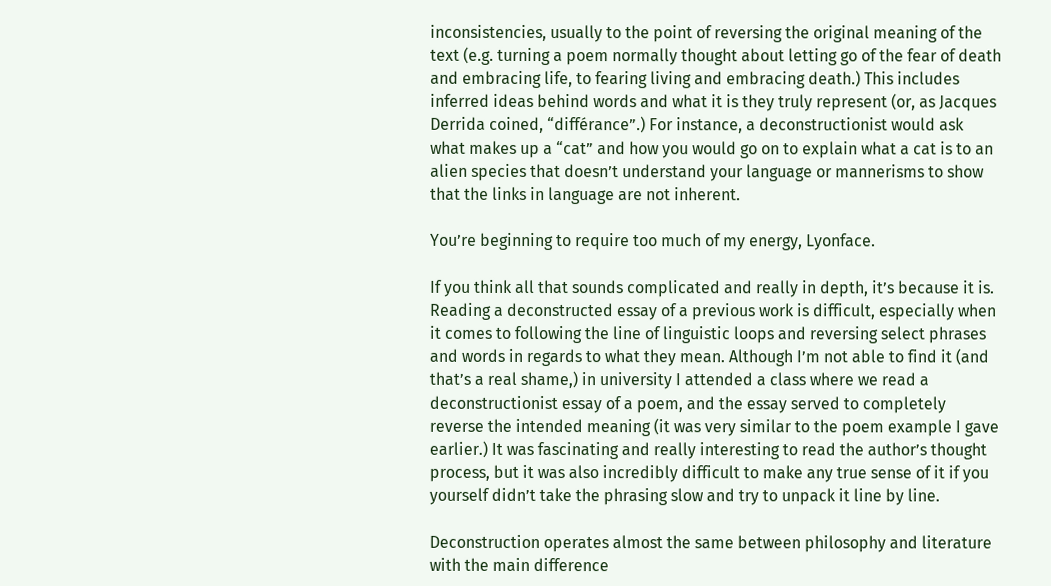inconsistencies, usually to the point of reversing the original meaning of the text (e.g. turning a poem normally thought about letting go of the fear of death and embracing life, to fearing living and embracing death.) This includes inferred ideas behind words and what it is they truly represent (or, as Jacques Derrida coined, “différance”.) For instance, a deconstructionist would ask what makes up a “cat” and how you would go on to explain what a cat is to an alien species that doesn’t understand your language or mannerisms to show that the links in language are not inherent.

You’re beginning to require too much of my energy, Lyonface.

If you think all that sounds complicated and really in depth, it’s because it is. Reading a deconstructed essay of a previous work is difficult, especially when it comes to following the line of linguistic loops and reversing select phrases and words in regards to what they mean. Although I’m not able to find it (and that’s a real shame,) in university I attended a class where we read a deconstructionist essay of a poem, and the essay served to completely reverse the intended meaning (it was very similar to the poem example I gave earlier.) It was fascinating and really interesting to read the author’s thought process, but it was also incredibly difficult to make any true sense of it if you yourself didn’t take the phrasing slow and try to unpack it line by line.

Deconstruction operates almost the same between philosophy and literature with the main difference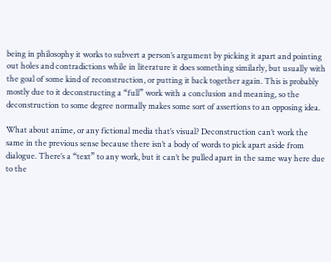being in philosophy it works to subvert a person’s argument by picking it apart and pointing out holes and contradictions while in literature it does something similarly, but usually with the goal of some kind of reconstruction, or putting it back together again. This is probably mostly due to it deconstructing a “full” work with a conclusion and meaning, so the deconstruction to some degree normally makes some sort of assertions to an opposing idea.

What about anime, or any fictional media that’s visual? Deconstruction can’t work the same in the previous sense because there isn’t a body of words to pick apart aside from dialogue. There’s a “text” to any work, but it can’t be pulled apart in the same way here due to the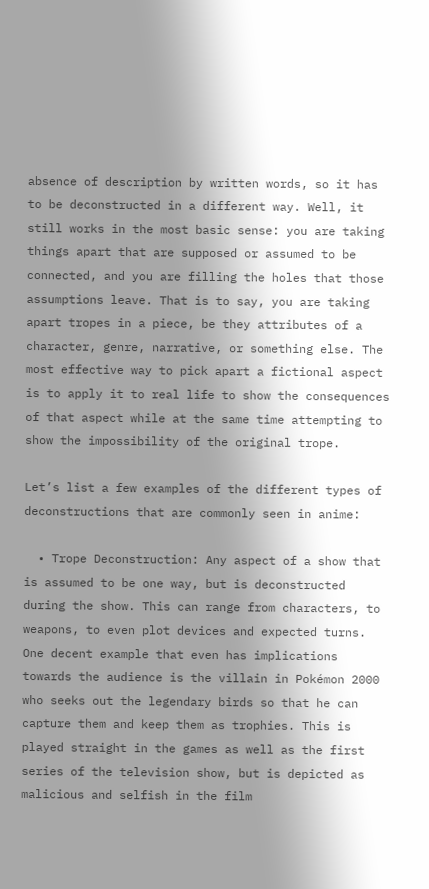absence of description by written words, so it has to be deconstructed in a different way. Well, it still works in the most basic sense: you are taking things apart that are supposed or assumed to be connected, and you are filling the holes that those assumptions leave. That is to say, you are taking apart tropes in a piece, be they attributes of a character, genre, narrative, or something else. The most effective way to pick apart a fictional aspect is to apply it to real life to show the consequences of that aspect while at the same time attempting to show the impossibility of the original trope.

Let’s list a few examples of the different types of deconstructions that are commonly seen in anime:

  • Trope Deconstruction: Any aspect of a show that is assumed to be one way, but is deconstructed during the show. This can range from characters, to weapons, to even plot devices and expected turns. One decent example that even has implications towards the audience is the villain in Pokémon 2000 who seeks out the legendary birds so that he can capture them and keep them as trophies. This is played straight in the games as well as the first series of the television show, but is depicted as malicious and selfish in the film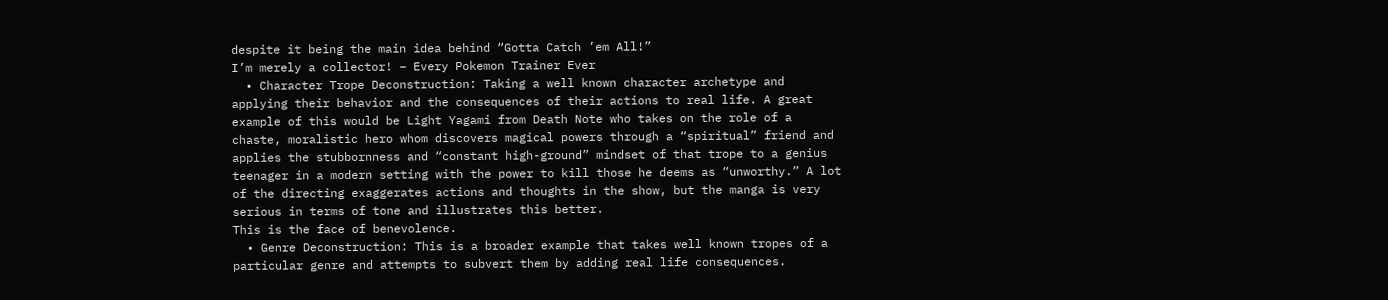despite it being the main idea behind “Gotta Catch ’em All!”
I’m merely a collector! – Every Pokemon Trainer Ever
  • Character Trope Deconstruction: Taking a well known character archetype and applying their behavior and the consequences of their actions to real life. A great example of this would be Light Yagami from Death Note who takes on the role of a chaste, moralistic hero whom discovers magical powers through a “spiritual” friend and applies the stubbornness and “constant high-ground” mindset of that trope to a genius teenager in a modern setting with the power to kill those he deems as “unworthy.” A lot of the directing exaggerates actions and thoughts in the show, but the manga is very serious in terms of tone and illustrates this better.
This is the face of benevolence.
  • Genre Deconstruction: This is a broader example that takes well known tropes of a particular genre and attempts to subvert them by adding real life consequences.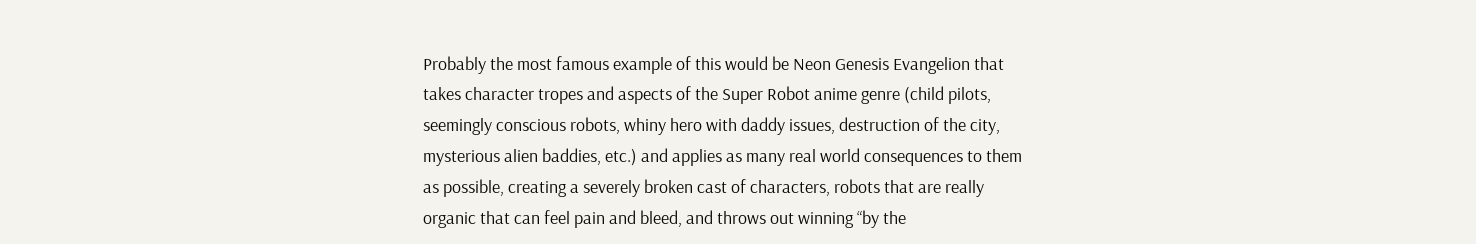Probably the most famous example of this would be Neon Genesis Evangelion that takes character tropes and aspects of the Super Robot anime genre (child pilots, seemingly conscious robots, whiny hero with daddy issues, destruction of the city, mysterious alien baddies, etc.) and applies as many real world consequences to them as possible, creating a severely broken cast of characters, robots that are really organic that can feel pain and bleed, and throws out winning “by the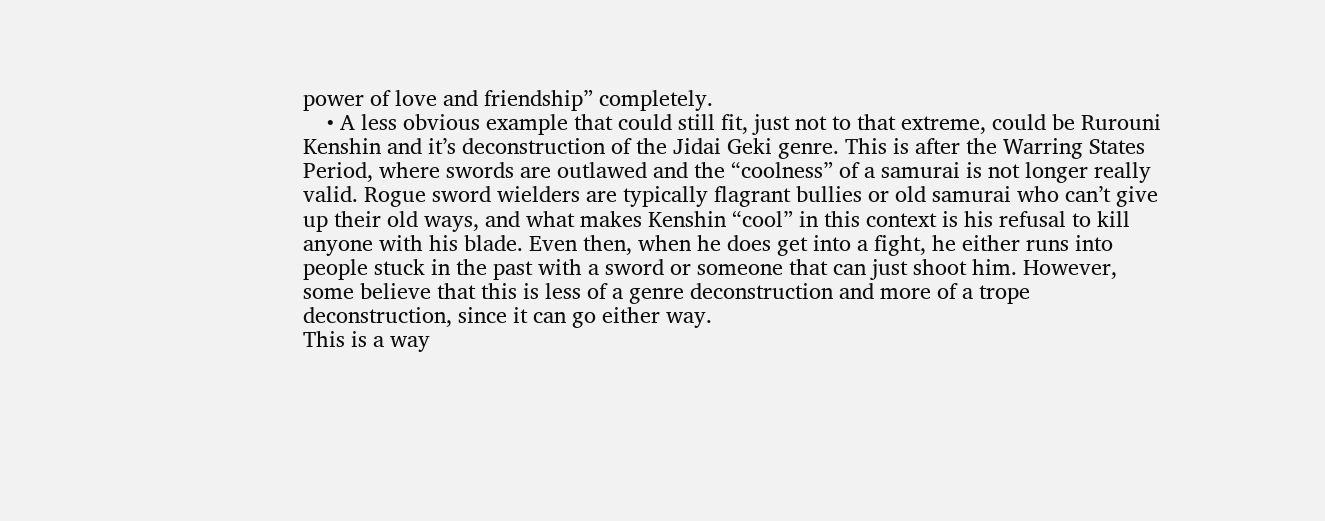power of love and friendship” completely.
    • A less obvious example that could still fit, just not to that extreme, could be Rurouni Kenshin and it’s deconstruction of the Jidai Geki genre. This is after the Warring States Period, where swords are outlawed and the “coolness” of a samurai is not longer really valid. Rogue sword wielders are typically flagrant bullies or old samurai who can’t give up their old ways, and what makes Kenshin “cool” in this context is his refusal to kill anyone with his blade. Even then, when he does get into a fight, he either runs into people stuck in the past with a sword or someone that can just shoot him. However, some believe that this is less of a genre deconstruction and more of a trope deconstruction, since it can go either way.
This is a way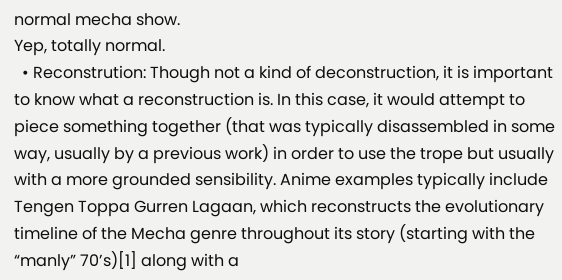normal mecha show.
Yep, totally normal.
  • Reconstrution: Though not a kind of deconstruction, it is important to know what a reconstruction is. In this case, it would attempt to piece something together (that was typically disassembled in some way, usually by a previous work) in order to use the trope but usually with a more grounded sensibility. Anime examples typically include Tengen Toppa Gurren Lagaan, which reconstructs the evolutionary timeline of the Mecha genre throughout its story (starting with the “manly” 70’s)[1] along with a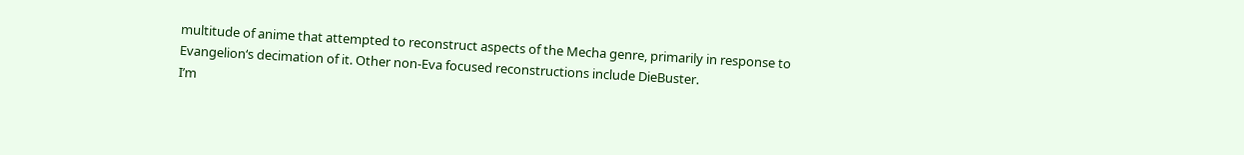multitude of anime that attempted to reconstruct aspects of the Mecha genre, primarily in response to Evangelion‘s decimation of it. Other non-Eva focused reconstructions include DieBuster.
I’m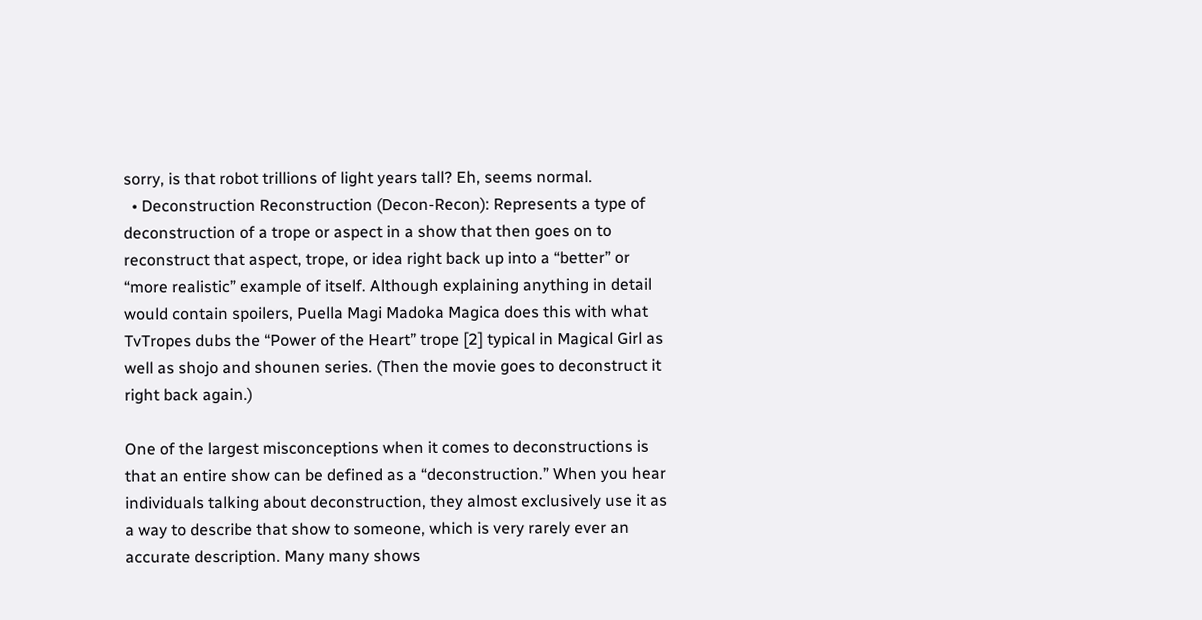sorry, is that robot trillions of light years tall? Eh, seems normal.
  • Deconstruction Reconstruction (Decon-Recon): Represents a type of deconstruction of a trope or aspect in a show that then goes on to reconstruct that aspect, trope, or idea right back up into a “better” or “more realistic” example of itself. Although explaining anything in detail would contain spoilers, Puella Magi Madoka Magica does this with what TvTropes dubs the “Power of the Heart” trope [2] typical in Magical Girl as well as shojo and shounen series. (Then the movie goes to deconstruct it right back again.)

One of the largest misconceptions when it comes to deconstructions is that an entire show can be defined as a “deconstruction.” When you hear individuals talking about deconstruction, they almost exclusively use it as a way to describe that show to someone, which is very rarely ever an accurate description. Many many shows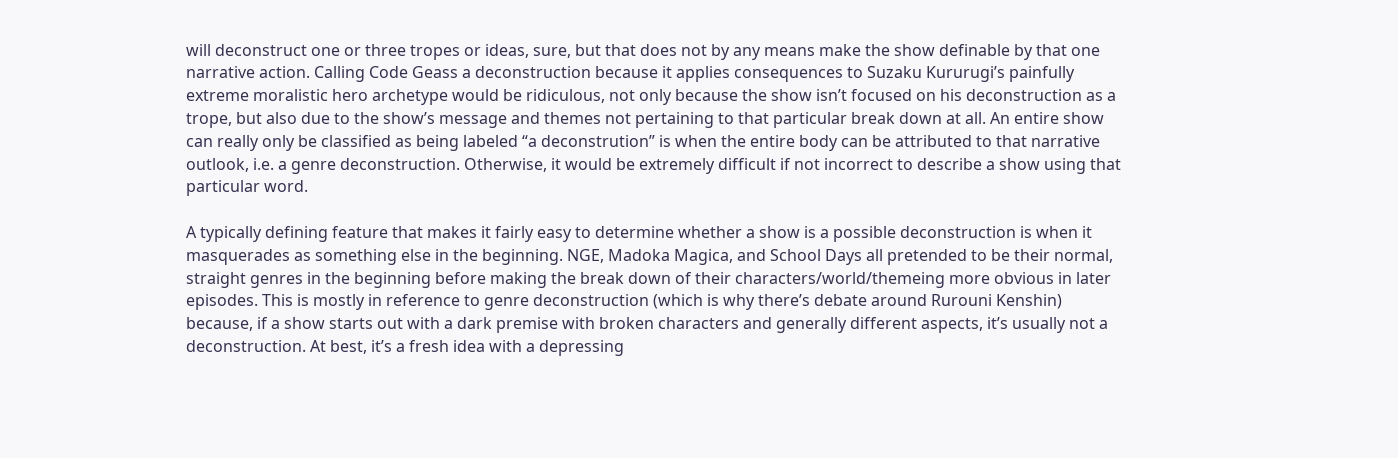will deconstruct one or three tropes or ideas, sure, but that does not by any means make the show definable by that one narrative action. Calling Code Geass a deconstruction because it applies consequences to Suzaku Kururugi’s painfully extreme moralistic hero archetype would be ridiculous, not only because the show isn’t focused on his deconstruction as a trope, but also due to the show’s message and themes not pertaining to that particular break down at all. An entire show can really only be classified as being labeled “a deconstrution” is when the entire body can be attributed to that narrative outlook, i.e. a genre deconstruction. Otherwise, it would be extremely difficult if not incorrect to describe a show using that particular word.

A typically defining feature that makes it fairly easy to determine whether a show is a possible deconstruction is when it masquerades as something else in the beginning. NGE, Madoka Magica, and School Days all pretended to be their normal, straight genres in the beginning before making the break down of their characters/world/themeing more obvious in later episodes. This is mostly in reference to genre deconstruction (which is why there’s debate around Rurouni Kenshin) because, if a show starts out with a dark premise with broken characters and generally different aspects, it’s usually not a deconstruction. At best, it’s a fresh idea with a depressing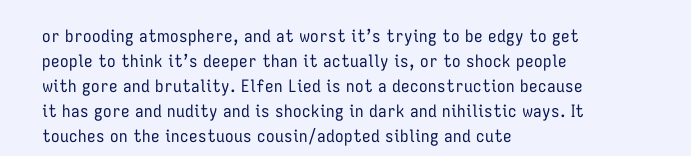or brooding atmosphere, and at worst it’s trying to be edgy to get people to think it’s deeper than it actually is, or to shock people with gore and brutality. Elfen Lied is not a deconstruction because it has gore and nudity and is shocking in dark and nihilistic ways. It touches on the incestuous cousin/adopted sibling and cute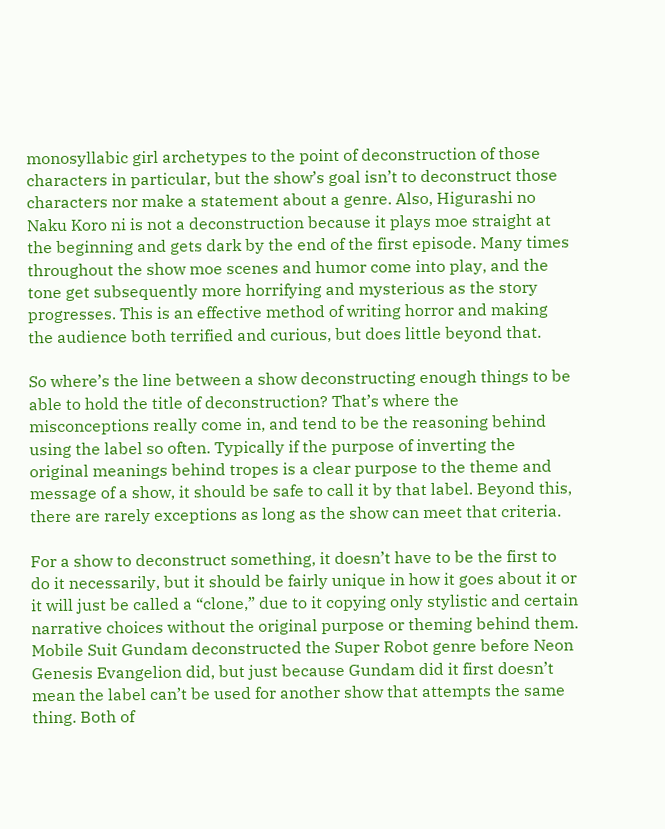monosyllabic girl archetypes to the point of deconstruction of those characters in particular, but the show’s goal isn’t to deconstruct those characters nor make a statement about a genre. Also, Higurashi no Naku Koro ni is not a deconstruction because it plays moe straight at the beginning and gets dark by the end of the first episode. Many times throughout the show moe scenes and humor come into play, and the tone get subsequently more horrifying and mysterious as the story progresses. This is an effective method of writing horror and making the audience both terrified and curious, but does little beyond that.

So where’s the line between a show deconstructing enough things to be able to hold the title of deconstruction? That’s where the misconceptions really come in, and tend to be the reasoning behind using the label so often. Typically if the purpose of inverting the original meanings behind tropes is a clear purpose to the theme and message of a show, it should be safe to call it by that label. Beyond this, there are rarely exceptions as long as the show can meet that criteria.

For a show to deconstruct something, it doesn’t have to be the first to do it necessarily, but it should be fairly unique in how it goes about it or it will just be called a “clone,” due to it copying only stylistic and certain narrative choices without the original purpose or theming behind them. Mobile Suit Gundam deconstructed the Super Robot genre before Neon Genesis Evangelion did, but just because Gundam did it first doesn’t mean the label can’t be used for another show that attempts the same thing. Both of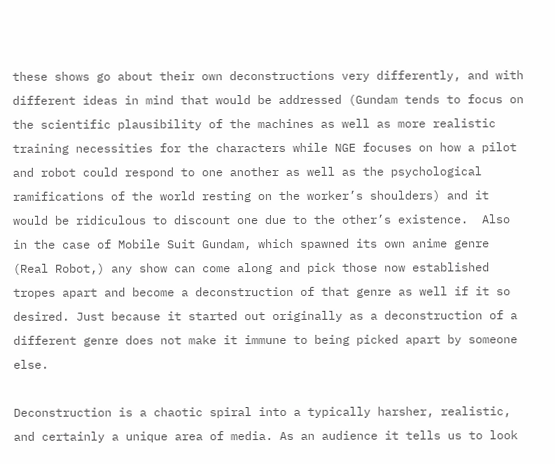these shows go about their own deconstructions very differently, and with different ideas in mind that would be addressed (Gundam tends to focus on the scientific plausibility of the machines as well as more realistic training necessities for the characters while NGE focuses on how a pilot and robot could respond to one another as well as the psychological ramifications of the world resting on the worker’s shoulders) and it would be ridiculous to discount one due to the other’s existence.  Also in the case of Mobile Suit Gundam, which spawned its own anime genre (Real Robot,) any show can come along and pick those now established tropes apart and become a deconstruction of that genre as well if it so desired. Just because it started out originally as a deconstruction of a different genre does not make it immune to being picked apart by someone else.

Deconstruction is a chaotic spiral into a typically harsher, realistic, and certainly a unique area of media. As an audience it tells us to look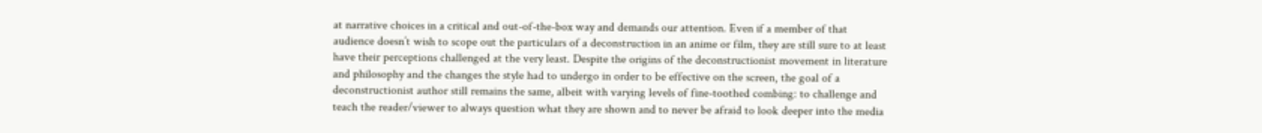at narrative choices in a critical and out-of-the-box way and demands our attention. Even if a member of that audience doesn’t wish to scope out the particulars of a deconstruction in an anime or film, they are still sure to at least have their perceptions challenged at the very least. Despite the origins of the deconstructionist movement in literature and philosophy and the changes the style had to undergo in order to be effective on the screen, the goal of a deconstructionist author still remains the same, albeit with varying levels of fine-toothed combing: to challenge and teach the reader/viewer to always question what they are shown and to never be afraid to look deeper into the media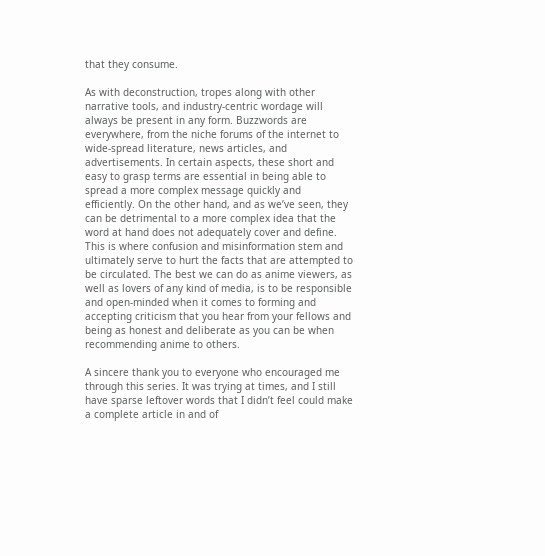that they consume.

As with deconstruction, tropes along with other narrative tools, and industry-centric wordage will always be present in any form. Buzzwords are everywhere, from the niche forums of the internet to wide-spread literature, news articles, and advertisements. In certain aspects, these short and easy to grasp terms are essential in being able to spread a more complex message quickly and efficiently. On the other hand, and as we’ve seen, they can be detrimental to a more complex idea that the word at hand does not adequately cover and define. This is where confusion and misinformation stem and ultimately serve to hurt the facts that are attempted to be circulated. The best we can do as anime viewers, as well as lovers of any kind of media, is to be responsible and open-minded when it comes to forming and accepting criticism that you hear from your fellows and being as honest and deliberate as you can be when recommending anime to others.

A sincere thank you to everyone who encouraged me through this series. It was trying at times, and I still have sparse leftover words that I didn’t feel could make a complete article in and of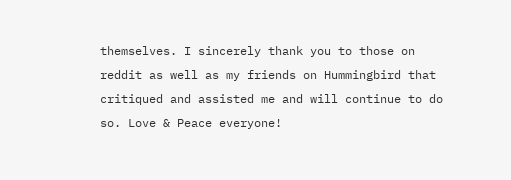themselves. I sincerely thank you to those on reddit as well as my friends on Hummingbird that critiqued and assisted me and will continue to do so. Love & Peace everyone!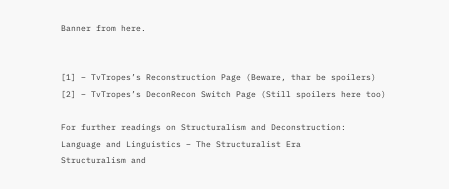Banner from here.


[1] – TvTropes’s Reconstruction Page (Beware, thar be spoilers)
[2] – TvTropes’s DeconRecon Switch Page (Still spoilers here too)

For further readings on Structuralism and Deconstruction:
Language and Linguistics – The Structuralist Era
Structuralism and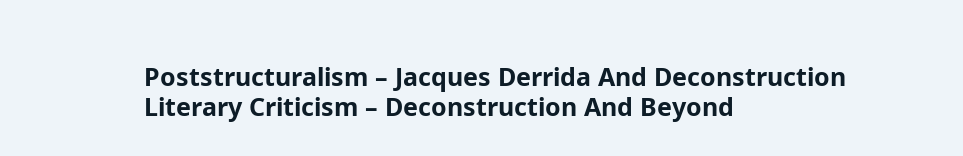Poststructuralism – Jacques Derrida And Deconstruction
Literary Criticism – Deconstruction And Beyond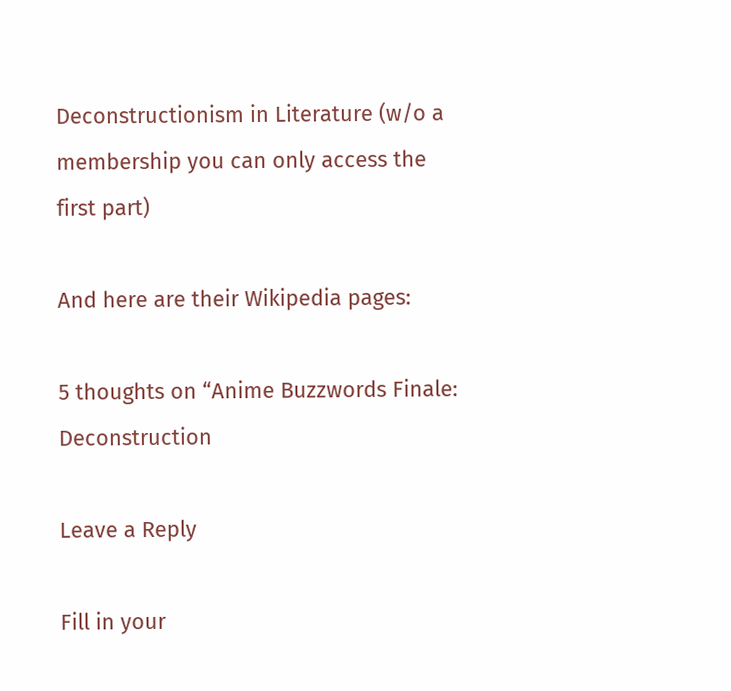Deconstructionism in Literature (w/o a membership you can only access the first part)

And here are their Wikipedia pages:

5 thoughts on “Anime Buzzwords Finale: Deconstruction

Leave a Reply

Fill in your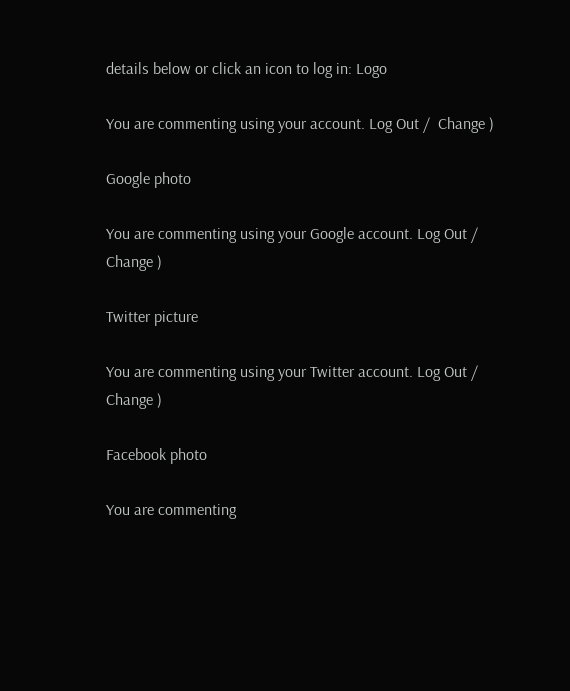details below or click an icon to log in: Logo

You are commenting using your account. Log Out /  Change )

Google photo

You are commenting using your Google account. Log Out /  Change )

Twitter picture

You are commenting using your Twitter account. Log Out /  Change )

Facebook photo

You are commenting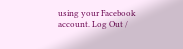using your Facebook account. Log Out /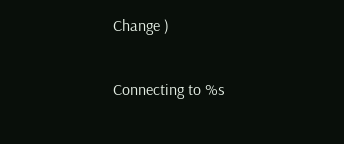Change )

Connecting to %s